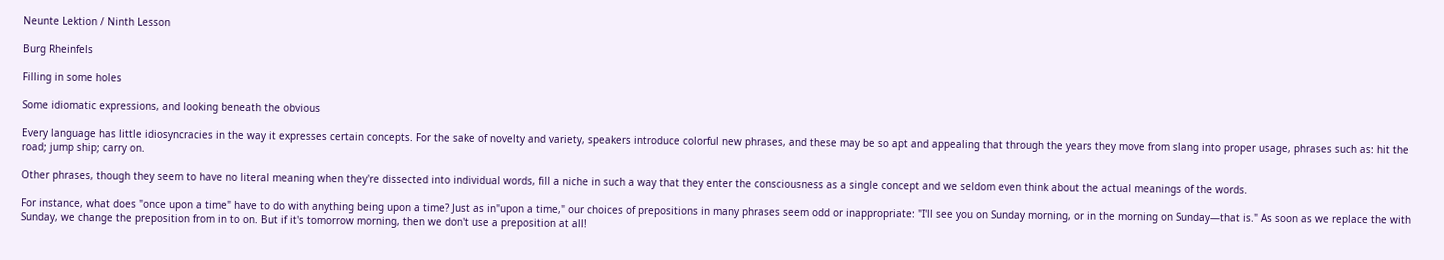Neunte Lektion / Ninth Lesson

Burg Rheinfels

Filling in some holes

Some idiomatic expressions, and looking beneath the obvious

Every language has little idiosyncracies in the way it expresses certain concepts. For the sake of novelty and variety, speakers introduce colorful new phrases, and these may be so apt and appealing that through the years they move from slang into proper usage, phrases such as: hit the road; jump ship; carry on.

Other phrases, though they seem to have no literal meaning when they're dissected into individual words, fill a niche in such a way that they enter the consciousness as a single concept and we seldom even think about the actual meanings of the words.

For instance, what does "once upon a time" have to do with anything being upon a time? Just as in"upon a time," our choices of prepositions in many phrases seem odd or inappropriate: "I'll see you on Sunday morning, or in the morning on Sunday—that is." As soon as we replace the with Sunday, we change the preposition from in to on. But if it's tomorrow morning, then we don't use a preposition at all!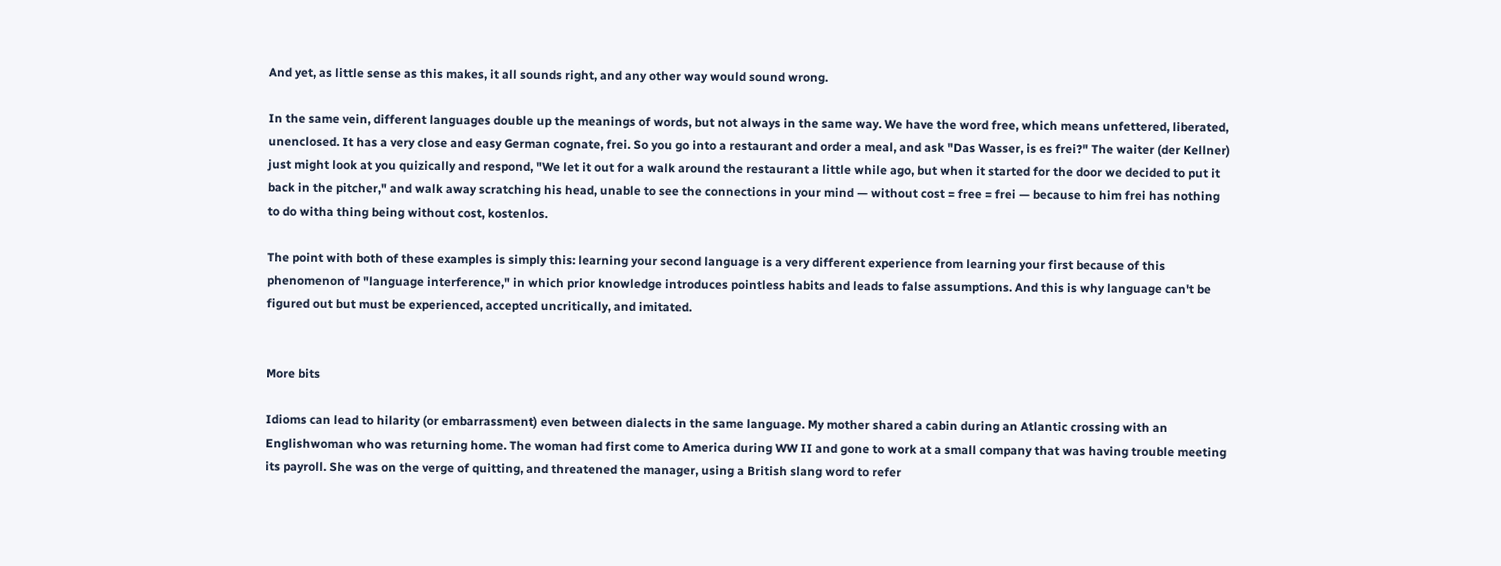And yet, as little sense as this makes, it all sounds right, and any other way would sound wrong.

In the same vein, different languages double up the meanings of words, but not always in the same way. We have the word free, which means unfettered, liberated, unenclosed. It has a very close and easy German cognate, frei. So you go into a restaurant and order a meal, and ask "Das Wasser, is es frei?" The waiter (der Kellner) just might look at you quizically and respond, "We let it out for a walk around the restaurant a little while ago, but when it started for the door we decided to put it back in the pitcher," and walk away scratching his head, unable to see the connections in your mind — without cost = free = frei — because to him frei has nothing to do witha thing being without cost, kostenlos.

The point with both of these examples is simply this: learning your second language is a very different experience from learning your first because of this phenomenon of "language interference," in which prior knowledge introduces pointless habits and leads to false assumptions. And this is why language can't be figured out but must be experienced, accepted uncritically, and imitated.


More bits

Idioms can lead to hilarity (or embarrassment) even between dialects in the same language. My mother shared a cabin during an Atlantic crossing with an Englishwoman who was returning home. The woman had first come to America during WW II and gone to work at a small company that was having trouble meeting its payroll. She was on the verge of quitting, and threatened the manager, using a British slang word to refer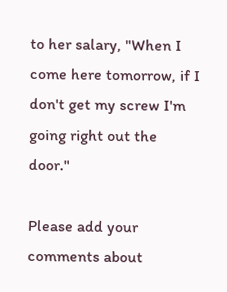to her salary, "When I come here tomorrow, if I don't get my screw I'm going right out the door."

Please add your comments about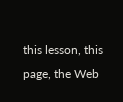this lesson, this page, the Web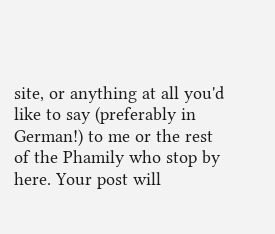site, or anything at all you'd like to say (preferably in German!) to me or the rest of the Phamily who stop by here. Your post will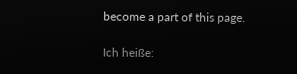become a part of this page.

Ich heiße: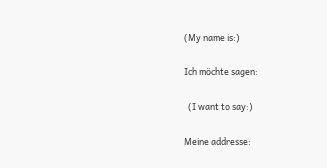(My name is:)

Ich möchte sagen:

  (I want to say:)

Meine addresse: